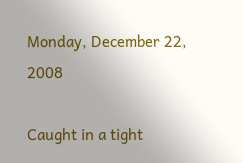Monday, December 22, 2008

Caught in a tight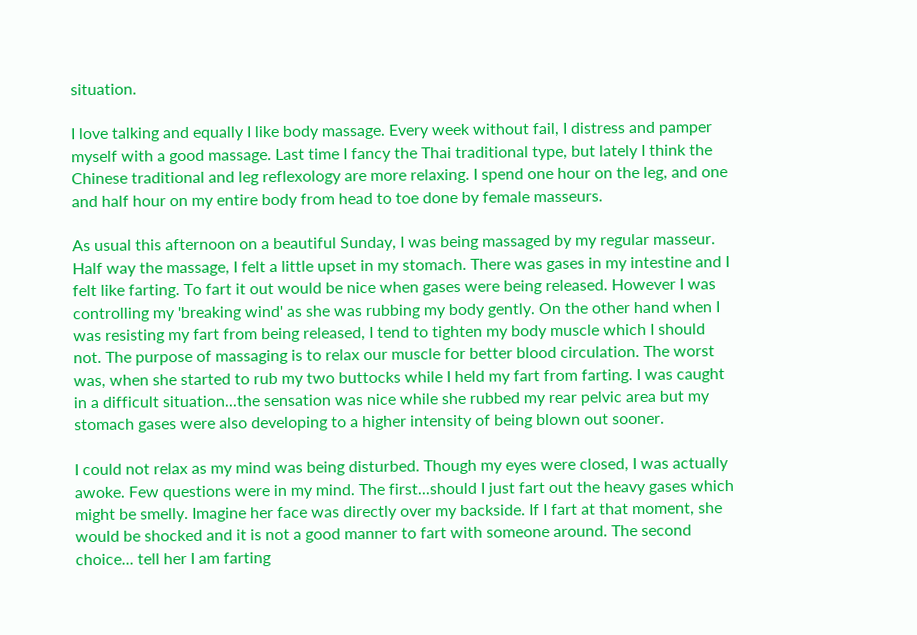situation.

I love talking and equally I like body massage. Every week without fail, I distress and pamper myself with a good massage. Last time I fancy the Thai traditional type, but lately I think the Chinese traditional and leg reflexology are more relaxing. I spend one hour on the leg, and one and half hour on my entire body from head to toe done by female masseurs.

As usual this afternoon on a beautiful Sunday, I was being massaged by my regular masseur. Half way the massage, I felt a little upset in my stomach. There was gases in my intestine and I felt like farting. To fart it out would be nice when gases were being released. However I was controlling my 'breaking wind' as she was rubbing my body gently. On the other hand when I was resisting my fart from being released, I tend to tighten my body muscle which I should not. The purpose of massaging is to relax our muscle for better blood circulation. The worst was, when she started to rub my two buttocks while I held my fart from farting. I was caught in a difficult situation...the sensation was nice while she rubbed my rear pelvic area but my stomach gases were also developing to a higher intensity of being blown out sooner.

I could not relax as my mind was being disturbed. Though my eyes were closed, I was actually awoke. Few questions were in my mind. The first...should I just fart out the heavy gases which might be smelly. Imagine her face was directly over my backside. If I fart at that moment, she would be shocked and it is not a good manner to fart with someone around. The second choice... tell her I am farting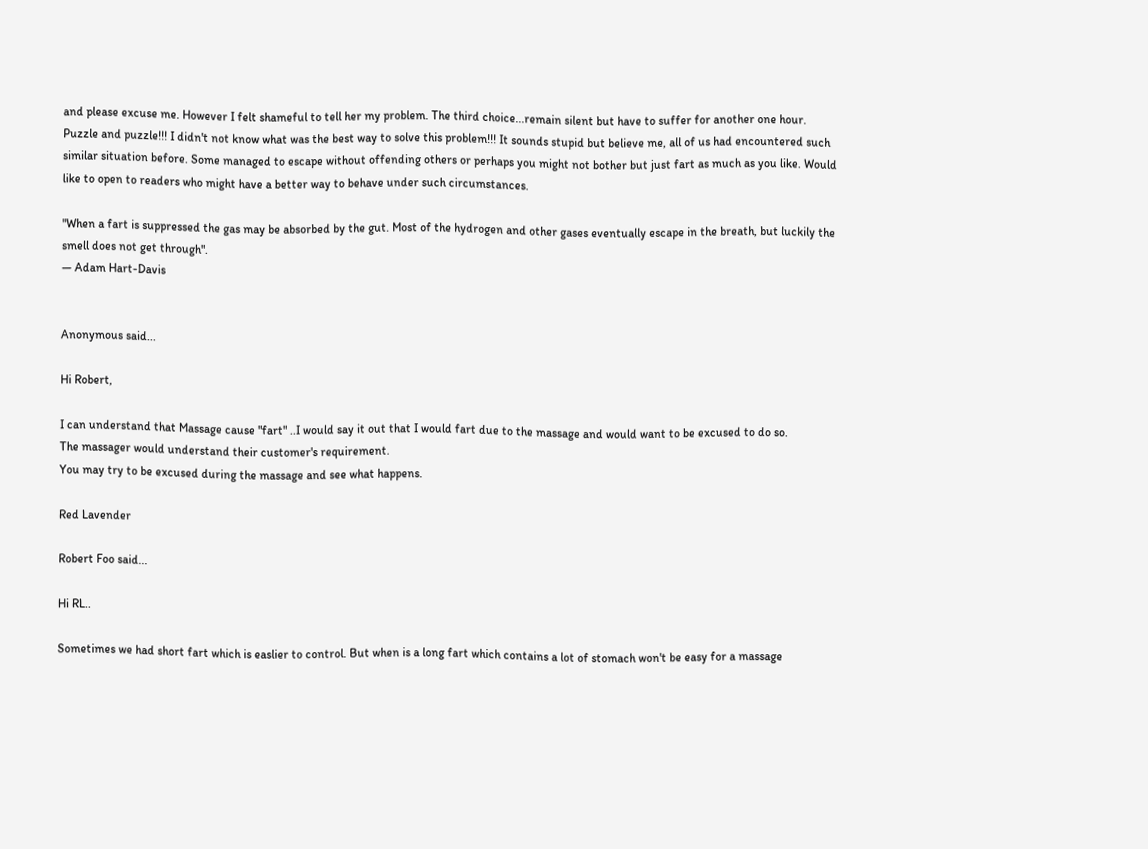and please excuse me. However I felt shameful to tell her my problem. The third choice...remain silent but have to suffer for another one hour. Puzzle and puzzle!!! I didn't not know what was the best way to solve this problem!!! It sounds stupid but believe me, all of us had encountered such similar situation before. Some managed to escape without offending others or perhaps you might not bother but just fart as much as you like. Would like to open to readers who might have a better way to behave under such circumstances.

"When a fart is suppressed the gas may be absorbed by the gut. Most of the hydrogen and other gases eventually escape in the breath, but luckily the smell does not get through".
— Adam Hart-Davis


Anonymous said...

Hi Robert,

I can understand that Massage cause "fart" ..I would say it out that I would fart due to the massage and would want to be excused to do so.
The massager would understand their customer's requirement.
You may try to be excused during the massage and see what happens.

Red Lavender

Robert Foo said...

Hi RL..

Sometimes we had short fart which is easlier to control. But when is a long fart which contains a lot of stomach won't be easy for a massage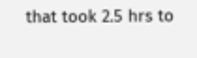that took 2.5 hrs to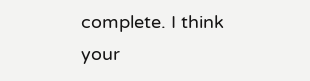complete. I think your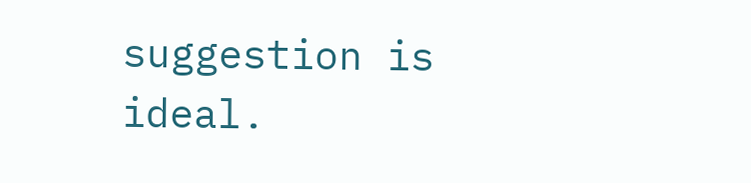suggestion is ideal.